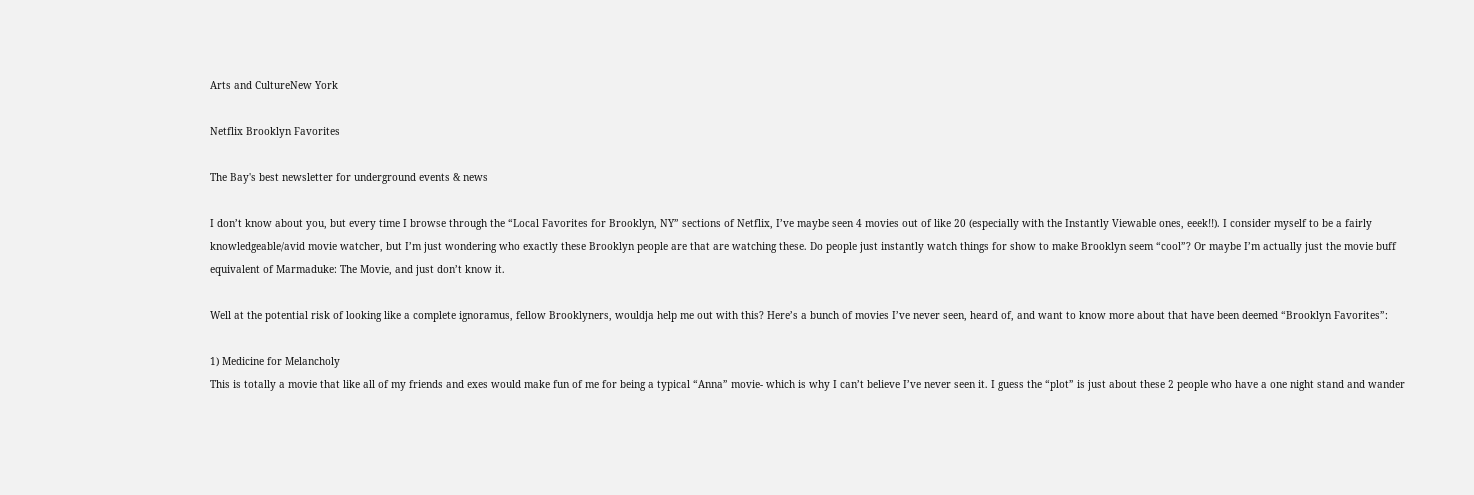Arts and CultureNew York

Netflix Brooklyn Favorites

The Bay's best newsletter for underground events & news

I don’t know about you, but every time I browse through the “Local Favorites for Brooklyn, NY” sections of Netflix, I’ve maybe seen 4 movies out of like 20 (especially with the Instantly Viewable ones, eeek!!). I consider myself to be a fairly knowledgeable/avid movie watcher, but I’m just wondering who exactly these Brooklyn people are that are watching these. Do people just instantly watch things for show to make Brooklyn seem “cool”? Or maybe I’m actually just the movie buff equivalent of Marmaduke: The Movie, and just don’t know it.

Well at the potential risk of looking like a complete ignoramus, fellow Brooklyners, wouldja help me out with this? Here’s a bunch of movies I’ve never seen, heard of, and want to know more about that have been deemed “Brooklyn Favorites”:

1) Medicine for Melancholy
This is totally a movie that like all of my friends and exes would make fun of me for being a typical “Anna” movie- which is why I can’t believe I’ve never seen it. I guess the “plot” is just about these 2 people who have a one night stand and wander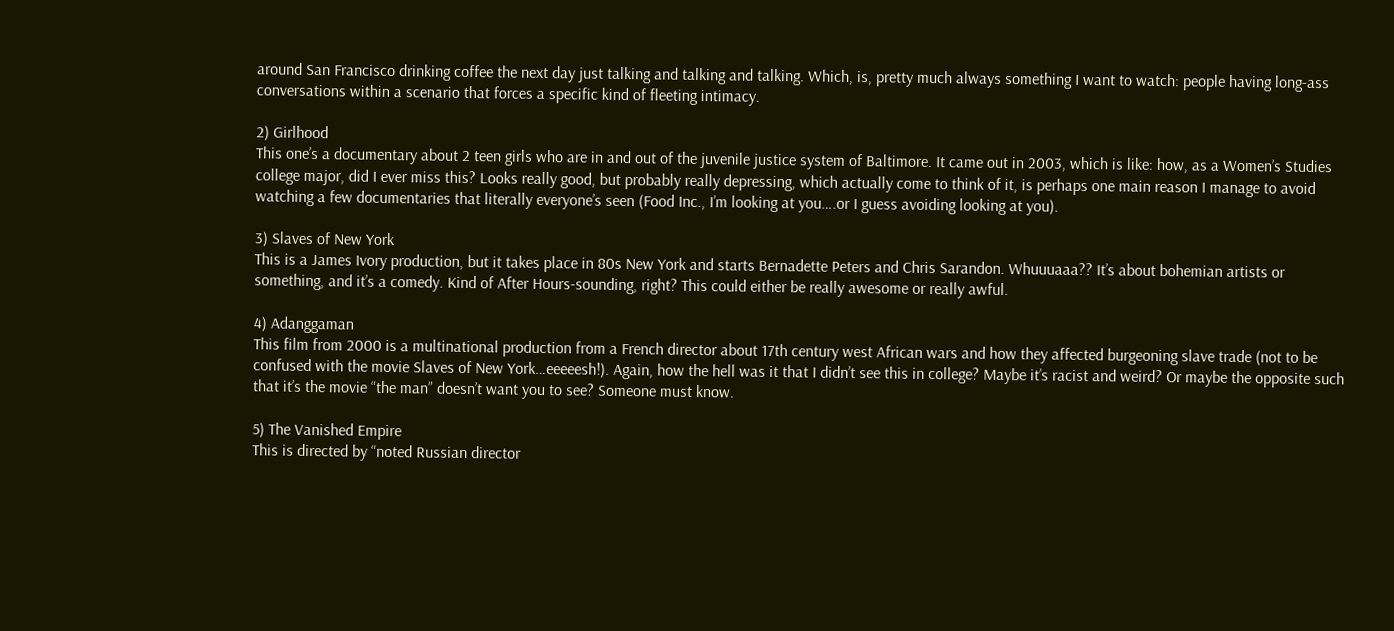around San Francisco drinking coffee the next day just talking and talking and talking. Which, is, pretty much always something I want to watch: people having long-ass conversations within a scenario that forces a specific kind of fleeting intimacy.

2) Girlhood
This one’s a documentary about 2 teen girls who are in and out of the juvenile justice system of Baltimore. It came out in 2003, which is like: how, as a Women’s Studies college major, did I ever miss this? Looks really good, but probably really depressing, which actually come to think of it, is perhaps one main reason I manage to avoid watching a few documentaries that literally everyone’s seen (Food Inc., I’m looking at you….or I guess avoiding looking at you).

3) Slaves of New York
This is a James Ivory production, but it takes place in 80s New York and starts Bernadette Peters and Chris Sarandon. Whuuuaaa?? It’s about bohemian artists or something, and it’s a comedy. Kind of After Hours-sounding, right? This could either be really awesome or really awful.

4) Adanggaman
This film from 2000 is a multinational production from a French director about 17th century west African wars and how they affected burgeoning slave trade (not to be confused with the movie Slaves of New York…eeeeesh!). Again, how the hell was it that I didn’t see this in college? Maybe it’s racist and weird? Or maybe the opposite such that it’s the movie “the man” doesn’t want you to see? Someone must know.

5) The Vanished Empire
This is directed by “noted Russian director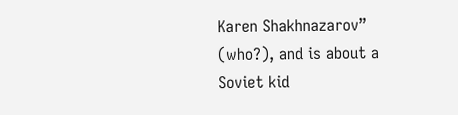Karen Shakhnazarov” (who?), and is about a Soviet kid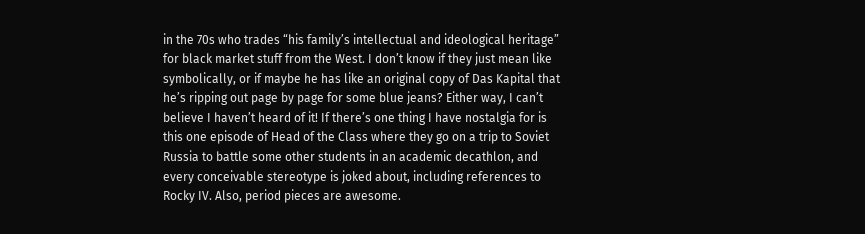in the 70s who trades “his family’s intellectual and ideological heritage” for black market stuff from the West. I don’t know if they just mean like symbolically, or if maybe he has like an original copy of Das Kapital that he’s ripping out page by page for some blue jeans? Either way, I can’t believe I haven’t heard of it! If there’s one thing I have nostalgia for is this one episode of Head of the Class where they go on a trip to Soviet Russia to battle some other students in an academic decathlon, and every conceivable stereotype is joked about, including references to Rocky IV. Also, period pieces are awesome.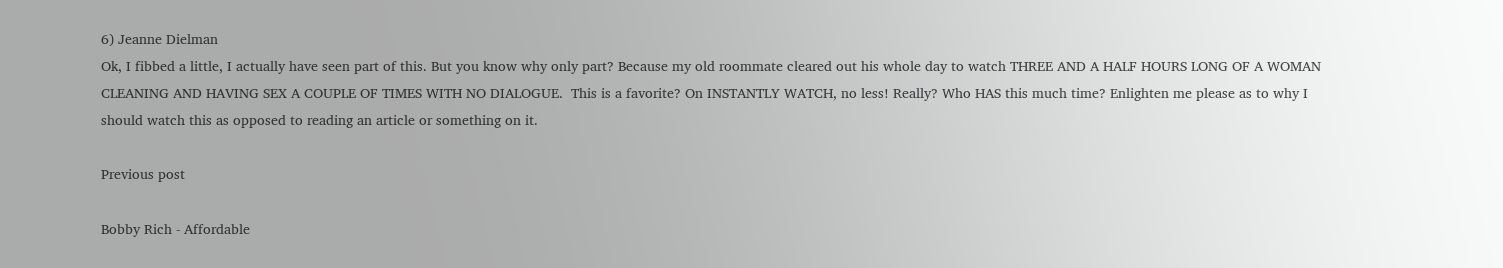6) Jeanne Dielman
Ok, I fibbed a little, I actually have seen part of this. But you know why only part? Because my old roommate cleared out his whole day to watch THREE AND A HALF HOURS LONG OF A WOMAN CLEANING AND HAVING SEX A COUPLE OF TIMES WITH NO DIALOGUE.  This is a favorite? On INSTANTLY WATCH, no less! Really? Who HAS this much time? Enlighten me please as to why I should watch this as opposed to reading an article or something on it.

Previous post

Bobby Rich - Affordable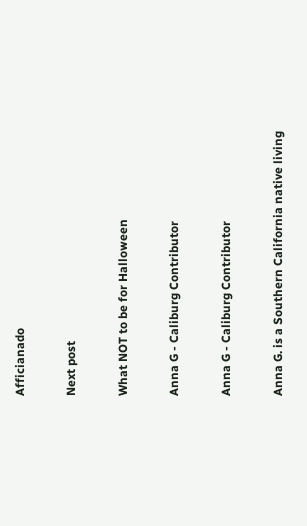Afficianado

Next post

What NOT to be for Halloween

Anna G - Caliburg Contributor

Anna G - Caliburg Contributor

Anna G. is a Southern California native living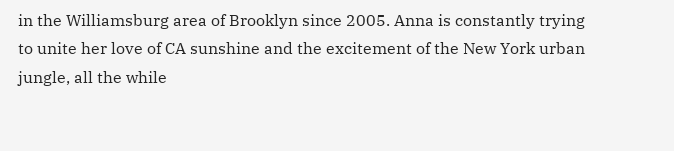in the Williamsburg area of Brooklyn since 2005. Anna is constantly trying to unite her love of CA sunshine and the excitement of the New York urban jungle, all the while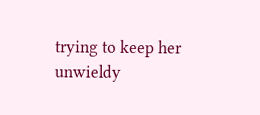trying to keep her unwieldy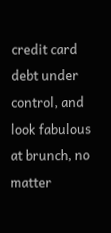credit card debt under control, and look fabulous at brunch, no matter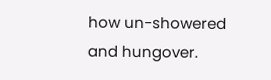how un-showered and hungover.